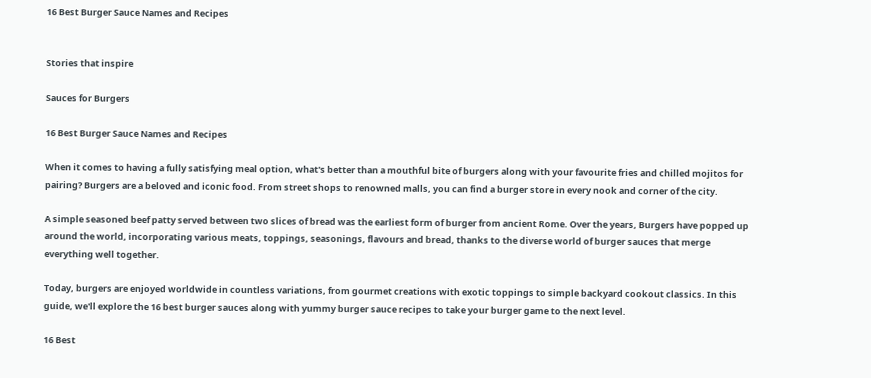16 Best Burger Sauce Names and Recipes


Stories that inspire

Sauces for Burgers

16 Best Burger Sauce Names and Recipes

When it comes to having a fully satisfying meal option, what's better than a mouthful bite of burgers along with your favourite fries and chilled mojitos for pairing? Burgers are a beloved and iconic food. From street shops to renowned malls, you can find a burger store in every nook and corner of the city.

A simple seasoned beef patty served between two slices of bread was the earliest form of burger from ancient Rome. Over the years, Burgers have popped up around the world, incorporating various meats, toppings, seasonings, flavours and bread, thanks to the diverse world of burger sauces that merge everything well together.

Today, burgers are enjoyed worldwide in countless variations, from gourmet creations with exotic toppings to simple backyard cookout classics. In this guide, we'll explore the 16 best burger sauces along with yummy burger sauce recipes to take your burger game to the next level.

16 Best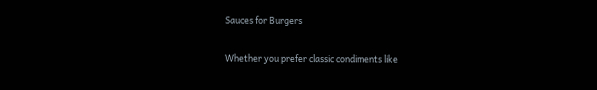Sauces for Burgers

Whether you prefer classic condiments like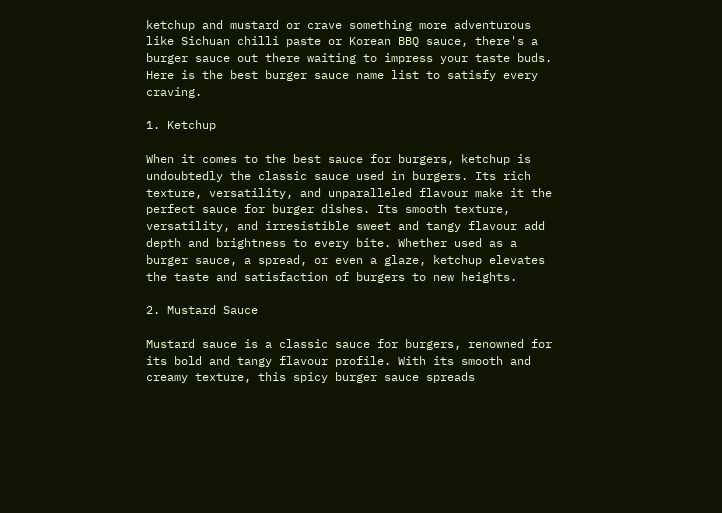ketchup and mustard or crave something more adventurous like Sichuan chilli paste or Korean BBQ sauce, there's a burger sauce out there waiting to impress your taste buds. Here is the best burger sauce name list to satisfy every craving.

1. Ketchup

When it comes to the best sauce for burgers, ketchup is undoubtedly the classic sauce used in burgers. Its rich texture, versatility, and unparalleled flavour make it the perfect sauce for burger dishes. Its smooth texture, versatility, and irresistible sweet and tangy flavour add depth and brightness to every bite. Whether used as a burger sauce, a spread, or even a glaze, ketchup elevates the taste and satisfaction of burgers to new heights.

2. Mustard Sauce

Mustard sauce is a classic sauce for burgers, renowned for its bold and tangy flavour profile. With its smooth and creamy texture, this spicy burger sauce spreads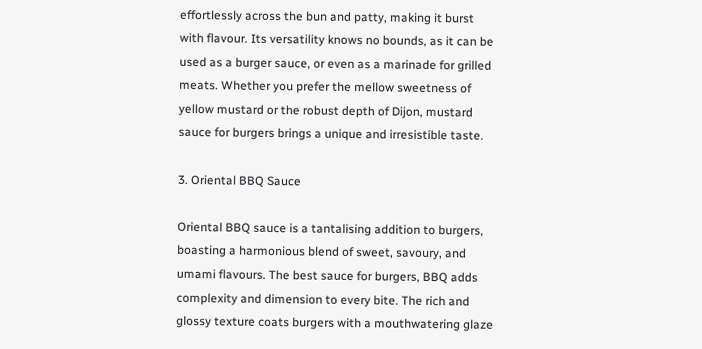effortlessly across the bun and patty, making it burst with flavour. Its versatility knows no bounds, as it can be used as a burger sauce, or even as a marinade for grilled meats. Whether you prefer the mellow sweetness of yellow mustard or the robust depth of Dijon, mustard sauce for burgers brings a unique and irresistible taste.

3. Oriental BBQ Sauce

Oriental BBQ sauce is a tantalising addition to burgers, boasting a harmonious blend of sweet, savoury, and umami flavours. The best sauce for burgers, BBQ adds complexity and dimension to every bite. The rich and glossy texture coats burgers with a mouthwatering glaze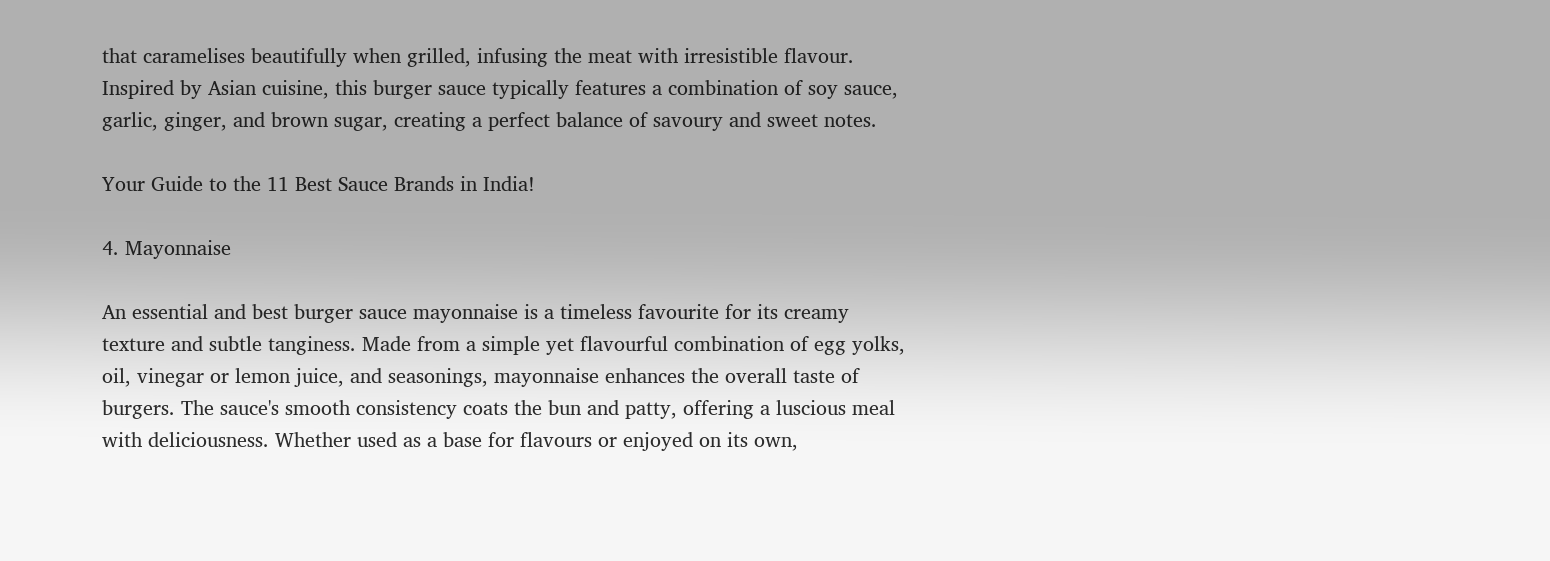that caramelises beautifully when grilled, infusing the meat with irresistible flavour. Inspired by Asian cuisine, this burger sauce typically features a combination of soy sauce, garlic, ginger, and brown sugar, creating a perfect balance of savoury and sweet notes.

Your Guide to the 11 Best Sauce Brands in India!

4. Mayonnaise

An essential and best burger sauce mayonnaise is a timeless favourite for its creamy texture and subtle tanginess. Made from a simple yet flavourful combination of egg yolks, oil, vinegar or lemon juice, and seasonings, mayonnaise enhances the overall taste of burgers. The sauce's smooth consistency coats the bun and patty, offering a luscious meal with deliciousness. Whether used as a base for flavours or enjoyed on its own,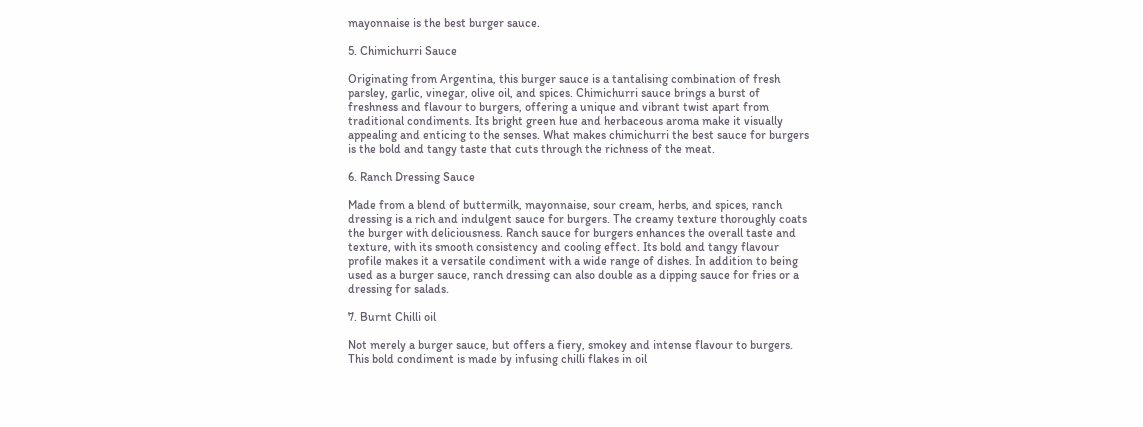mayonnaise is the best burger sauce.

5. Chimichurri Sauce

Originating from Argentina, this burger sauce is a tantalising combination of fresh parsley, garlic, vinegar, olive oil, and spices. Chimichurri sauce brings a burst of freshness and flavour to burgers, offering a unique and vibrant twist apart from traditional condiments. Its bright green hue and herbaceous aroma make it visually appealing and enticing to the senses. What makes chimichurri the best sauce for burgers is the bold and tangy taste that cuts through the richness of the meat.

6. Ranch Dressing Sauce

Made from a blend of buttermilk, mayonnaise, sour cream, herbs, and spices, ranch dressing is a rich and indulgent sauce for burgers. The creamy texture thoroughly coats the burger with deliciousness. Ranch sauce for burgers enhances the overall taste and texture, with its smooth consistency and cooling effect. Its bold and tangy flavour profile makes it a versatile condiment with a wide range of dishes. In addition to being used as a burger sauce, ranch dressing can also double as a dipping sauce for fries or a dressing for salads.

7. Burnt Chilli oil

Not merely a burger sauce, but offers a fiery, smokey and intense flavour to burgers. This bold condiment is made by infusing chilli flakes in oil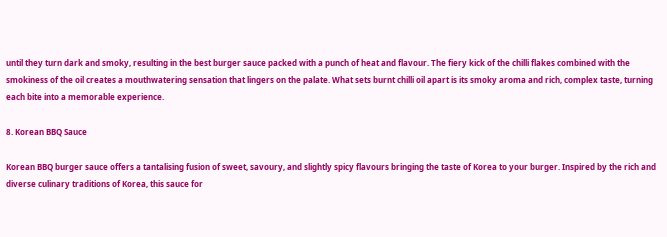until they turn dark and smoky, resulting in the best burger sauce packed with a punch of heat and flavour. The fiery kick of the chilli flakes combined with the smokiness of the oil creates a mouthwatering sensation that lingers on the palate. What sets burnt chilli oil apart is its smoky aroma and rich, complex taste, turning each bite into a memorable experience.

8. Korean BBQ Sauce

Korean BBQ burger sauce offers a tantalising fusion of sweet, savoury, and slightly spicy flavours bringing the taste of Korea to your burger. Inspired by the rich and diverse culinary traditions of Korea, this sauce for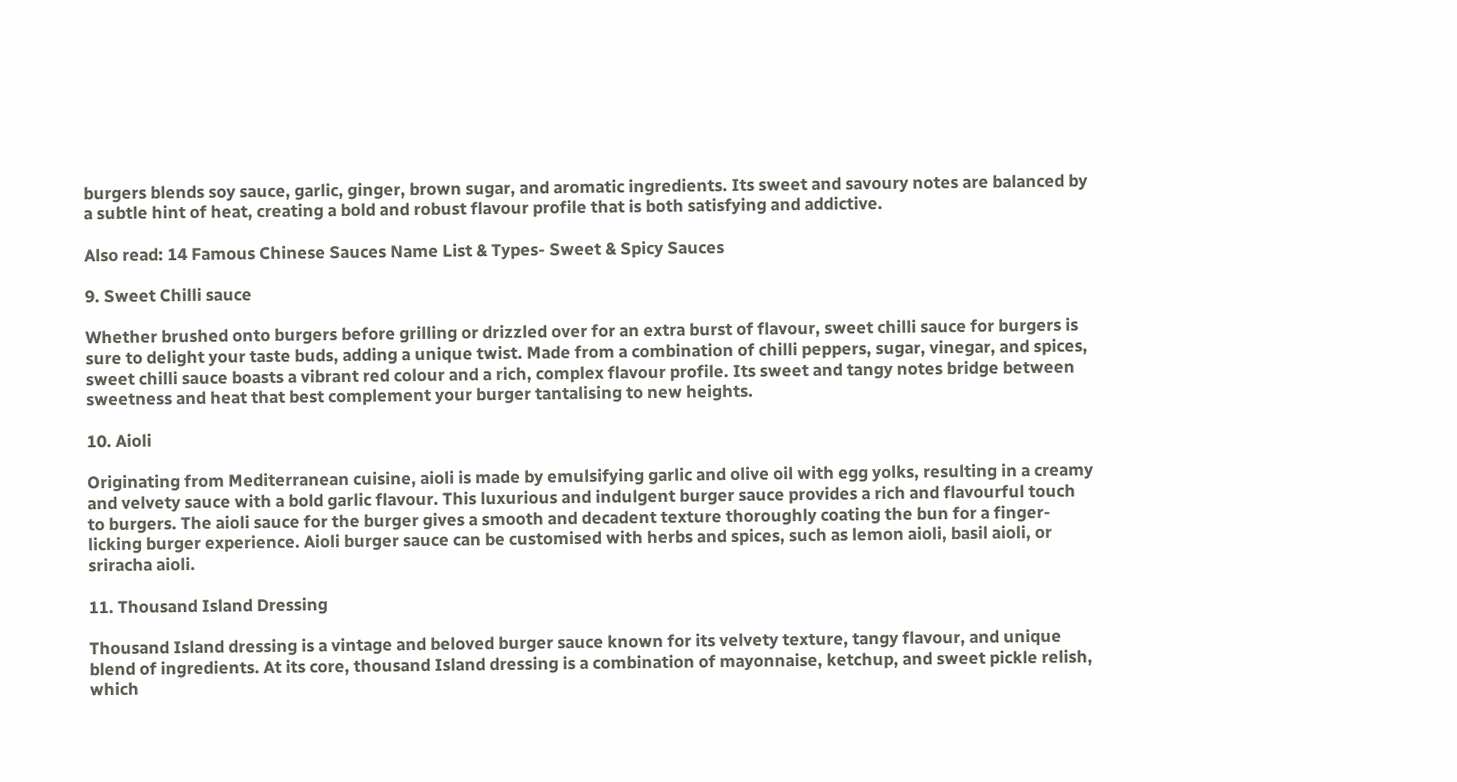burgers blends soy sauce, garlic, ginger, brown sugar, and aromatic ingredients. Its sweet and savoury notes are balanced by a subtle hint of heat, creating a bold and robust flavour profile that is both satisfying and addictive.

Also read: 14 Famous Chinese Sauces Name List & Types- Sweet & Spicy Sauces

9. Sweet Chilli sauce

Whether brushed onto burgers before grilling or drizzled over for an extra burst of flavour, sweet chilli sauce for burgers is sure to delight your taste buds, adding a unique twist. Made from a combination of chilli peppers, sugar, vinegar, and spices, sweet chilli sauce boasts a vibrant red colour and a rich, complex flavour profile. Its sweet and tangy notes bridge between sweetness and heat that best complement your burger tantalising to new heights.

10. Aioli

Originating from Mediterranean cuisine, aioli is made by emulsifying garlic and olive oil with egg yolks, resulting in a creamy and velvety sauce with a bold garlic flavour. This luxurious and indulgent burger sauce provides a rich and flavourful touch to burgers. The aioli sauce for the burger gives a smooth and decadent texture thoroughly coating the bun for a finger-licking burger experience. Aioli burger sauce can be customised with herbs and spices, such as lemon aioli, basil aioli, or sriracha aioli.

11. Thousand Island Dressing

Thousand Island dressing is a vintage and beloved burger sauce known for its velvety texture, tangy flavour, and unique blend of ingredients. At its core, thousand Island dressing is a combination of mayonnaise, ketchup, and sweet pickle relish, which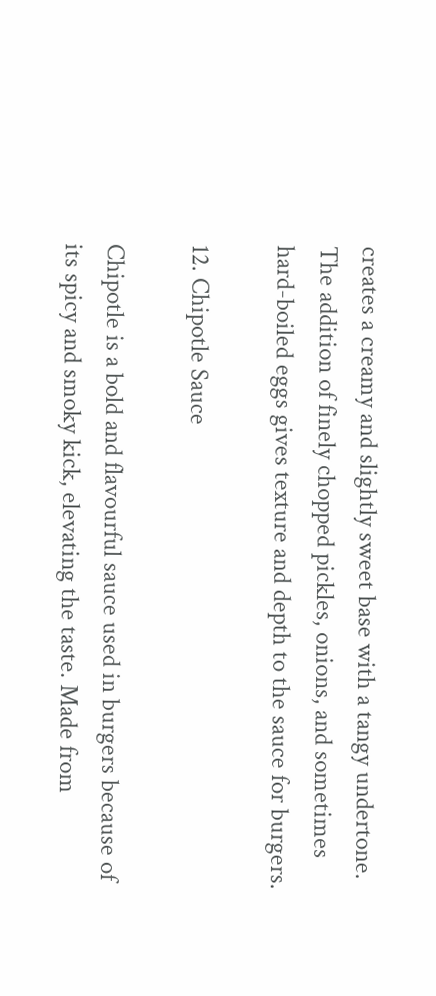creates a creamy and slightly sweet base with a tangy undertone. The addition of finely chopped pickles, onions, and sometimes hard-boiled eggs gives texture and depth to the sauce for burgers.

12. Chipotle Sauce

Chipotle is a bold and flavourful sauce used in burgers because of its spicy and smoky kick, elevating the taste. Made from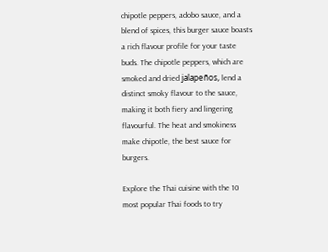chipotle peppers, adobo sauce, and a blend of spices, this burger sauce boasts a rich flavour profile for your taste buds. The chipotle peppers, which are smoked and dried jalapeños, lend a distinct smoky flavour to the sauce, making it both fiery and lingering flavourful. The heat and smokiness make chipotle, the best sauce for burgers.

Explore the Thai cuisine with the 10 most popular Thai foods to try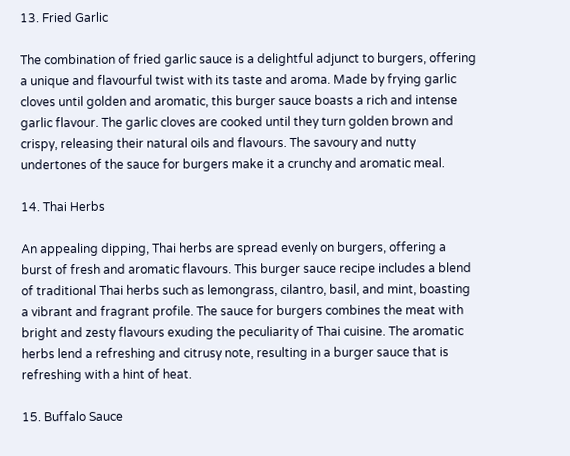13. Fried Garlic

The combination of fried garlic sauce is a delightful adjunct to burgers, offering a unique and flavourful twist with its taste and aroma. Made by frying garlic cloves until golden and aromatic, this burger sauce boasts a rich and intense garlic flavour. The garlic cloves are cooked until they turn golden brown and crispy, releasing their natural oils and flavours. The savoury and nutty undertones of the sauce for burgers make it a crunchy and aromatic meal.

14. Thai Herbs

An appealing dipping, Thai herbs are spread evenly on burgers, offering a burst of fresh and aromatic flavours. This burger sauce recipe includes a blend of traditional Thai herbs such as lemongrass, cilantro, basil, and mint, boasting a vibrant and fragrant profile. The sauce for burgers combines the meat with bright and zesty flavours exuding the peculiarity of Thai cuisine. The aromatic herbs lend a refreshing and citrusy note, resulting in a burger sauce that is refreshing with a hint of heat.

15. Buffalo Sauce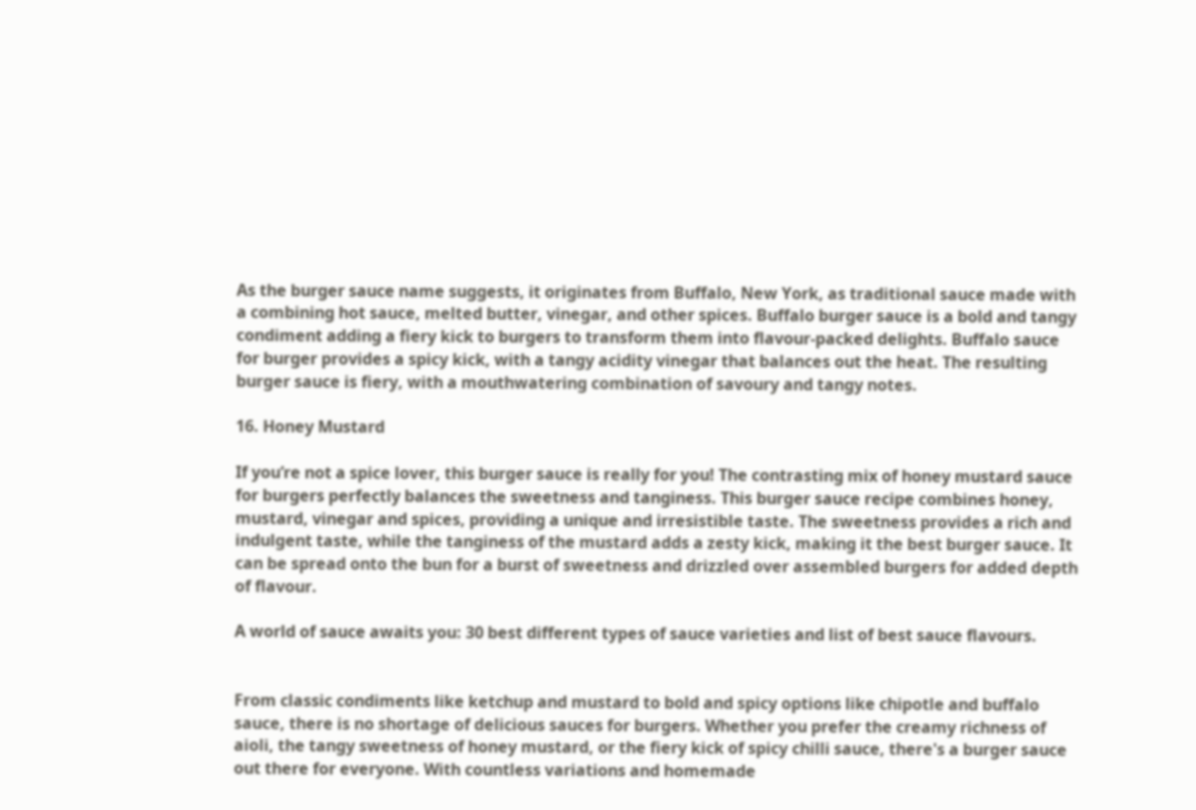As the burger sauce name suggests, it originates from Buffalo, New York, as traditional sauce made with a combining hot sauce, melted butter, vinegar, and other spices. Buffalo burger sauce is a bold and tangy condiment adding a fiery kick to burgers to transform them into flavour-packed delights. Buffalo sauce for burger provides a spicy kick, with a tangy acidity vinegar that balances out the heat. The resulting burger sauce is fiery, with a mouthwatering combination of savoury and tangy notes.

16. Honey Mustard

If you’re not a spice lover, this burger sauce is really for you! The contrasting mix of honey mustard sauce for burgers perfectly balances the sweetness and tanginess. This burger sauce recipe combines honey, mustard, vinegar and spices, providing a unique and irresistible taste. The sweetness provides a rich and indulgent taste, while the tanginess of the mustard adds a zesty kick, making it the best burger sauce. It can be spread onto the bun for a burst of sweetness and drizzled over assembled burgers for added depth of flavour.

A world of sauce awaits you: 30 best different types of sauce varieties and list of best sauce flavours.


From classic condiments like ketchup and mustard to bold and spicy options like chipotle and buffalo sauce, there is no shortage of delicious sauces for burgers. Whether you prefer the creamy richness of aioli, the tangy sweetness of honey mustard, or the fiery kick of spicy chilli sauce, there's a burger sauce out there for everyone. With countless variations and homemade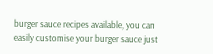burger sauce recipes available, you can easily customise your burger sauce just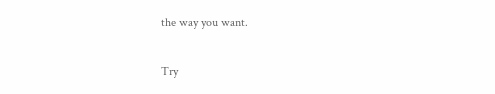the way you want.

Try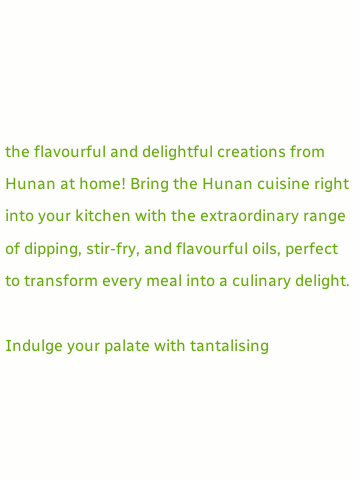the flavourful and delightful creations from Hunan at home! Bring the Hunan cuisine right into your kitchen with the extraordinary range of dipping, stir-fry, and flavourful oils, perfect to transform every meal into a culinary delight.

Indulge your palate with tantalising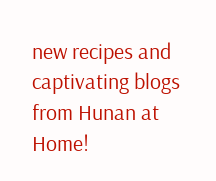new recipes and captivating blogs from Hunan at Home!